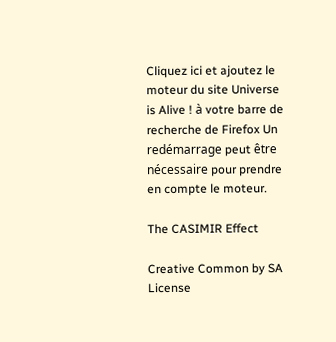Cliquez ici et ajoutez le moteur du site Universe is Alive ! à votre barre de recherche de Firefox Un redémarrage peut être nécessaire pour prendre en compte le moteur.

The CASIMIR Effect

Creative Common by SA License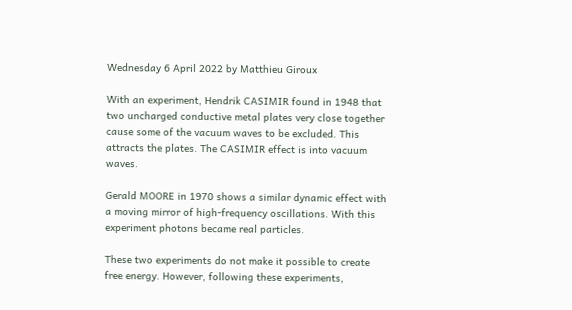Wednesday 6 April 2022 by Matthieu Giroux

With an experiment, Hendrik CASIMIR found in 1948 that two uncharged conductive metal plates very close together cause some of the vacuum waves to be excluded. This attracts the plates. The CASIMIR effect is into vacuum waves.

Gerald MOORE in 1970 shows a similar dynamic effect with a moving mirror of high-frequency oscillations. With this experiment photons became real particles.

These two experiments do not make it possible to create free energy. However, following these experiments,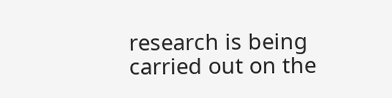research is being carried out on the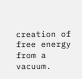creation of free energy from a vacuum.